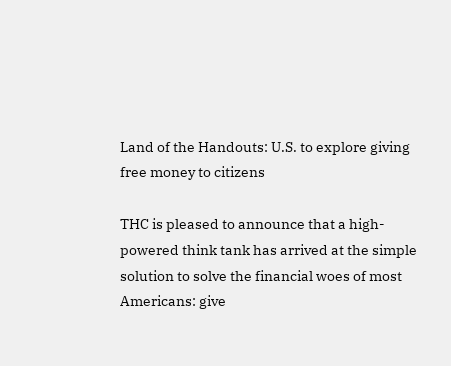Land of the Handouts: U.S. to explore giving free money to citizens

THC is pleased to announce that a high-powered think tank has arrived at the simple solution to solve the financial woes of most Americans: give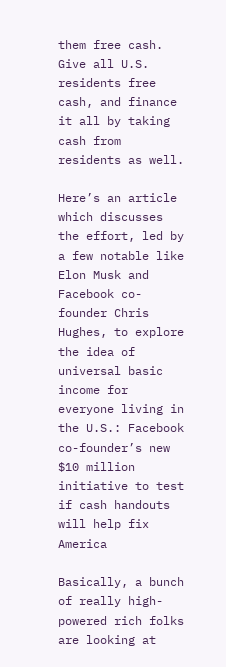them free cash. Give all U.S. residents free cash, and finance it all by taking cash from residents as well.

Here’s an article which discusses the effort, led by a few notable like Elon Musk and Facebook co-founder Chris Hughes, to explore the idea of universal basic income for everyone living in the U.S.: Facebook co-founder’s new $10 million initiative to test if cash handouts will help fix America

Basically, a bunch of really high-powered rich folks are looking at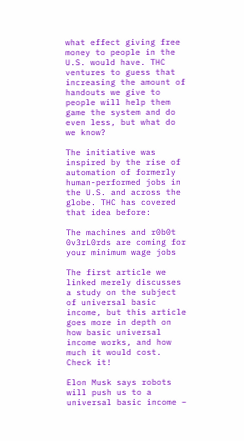what effect giving free money to people in the U.S. would have. THC ventures to guess that increasing the amount of handouts we give to people will help them game the system and do even less, but what do we know?

The initiative was inspired by the rise of automation of formerly human-performed jobs in the U.S. and across the globe. THC has covered that idea before:

The machines and r0b0t 0v3rL0rds are coming for your minimum wage jobs

The first article we linked merely discusses a study on the subject of universal basic income, but this article goes more in depth on how basic universal income works, and how much it would cost. Check it!

Elon Musk says robots will push us to a universal basic income –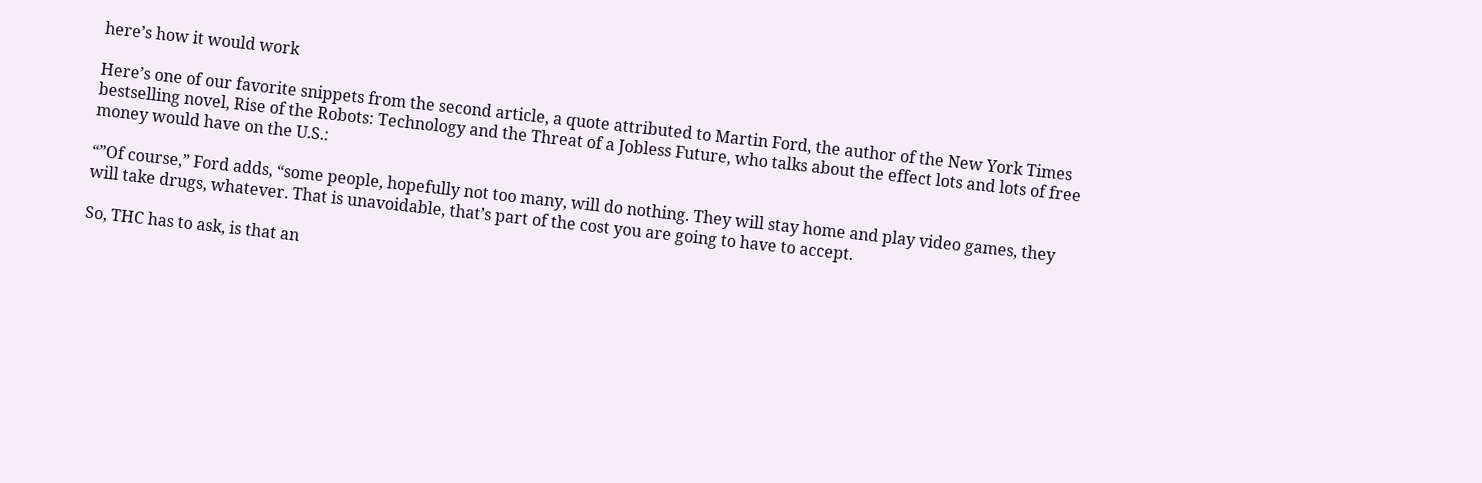here’s how it would work

Here’s one of our favorite snippets from the second article, a quote attributed to Martin Ford, the author of the New York Times bestselling novel, Rise of the Robots: Technology and the Threat of a Jobless Future, who talks about the effect lots and lots of free money would have on the U.S.:

“”Of course,” Ford adds, “some people, hopefully not too many, will do nothing. They will stay home and play video games, they will take drugs, whatever. That is unavoidable, that’s part of the cost you are going to have to accept.

So, THC has to ask, is that an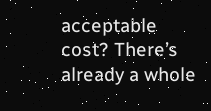acceptable cost? There’s already a whole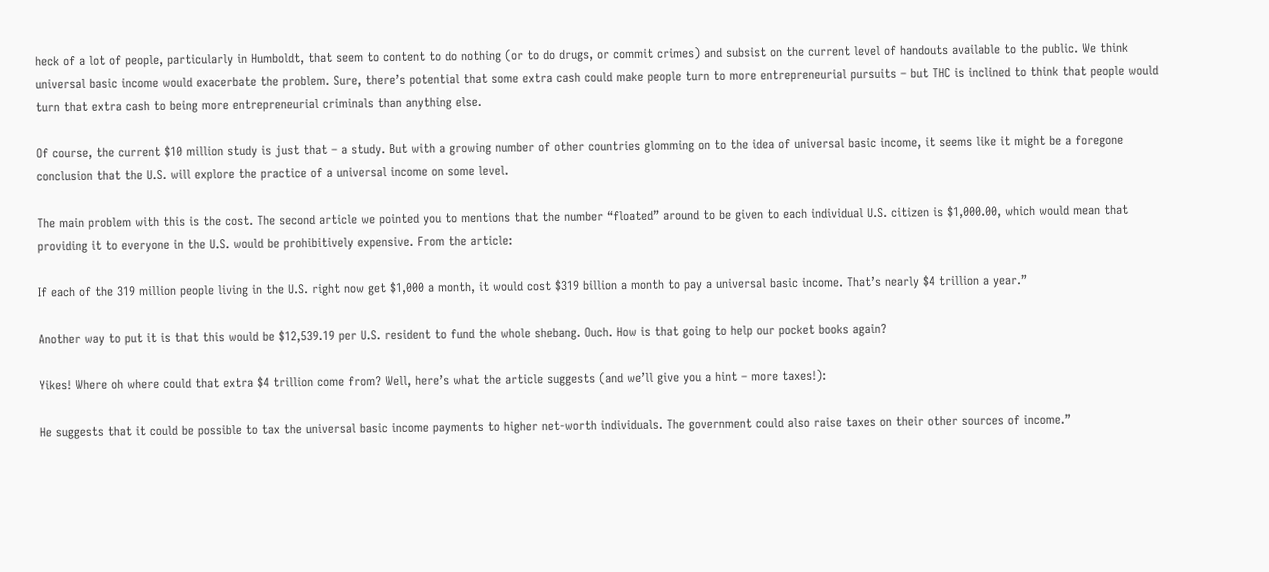heck of a lot of people, particularly in Humboldt, that seem to content to do nothing (or to do drugs, or commit crimes) and subsist on the current level of handouts available to the public. We think universal basic income would exacerbate the problem. Sure, there’s potential that some extra cash could make people turn to more entrepreneurial pursuits – but THC is inclined to think that people would turn that extra cash to being more entrepreneurial criminals than anything else.

Of course, the current $10 million study is just that – a study. But with a growing number of other countries glomming on to the idea of universal basic income, it seems like it might be a foregone conclusion that the U.S. will explore the practice of a universal income on some level.

The main problem with this is the cost. The second article we pointed you to mentions that the number “floated” around to be given to each individual U.S. citizen is $1,000.00, which would mean that providing it to everyone in the U.S. would be prohibitively expensive. From the article:

If each of the 319 million people living in the U.S. right now get $1,000 a month, it would cost $319 billion a month to pay a universal basic income. That’s nearly $4 trillion a year.”

Another way to put it is that this would be $12,539.19 per U.S. resident to fund the whole shebang. Ouch. How is that going to help our pocket books again?

Yikes! Where oh where could that extra $4 trillion come from? Well, here’s what the article suggests (and we’ll give you a hint – more taxes!):

He suggests that it could be possible to tax the universal basic income payments to higher net-worth individuals. The government could also raise taxes on their other sources of income.”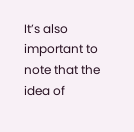It’s also important to note that the idea of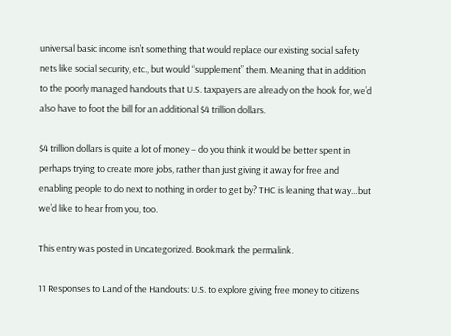universal basic income isn’t something that would replace our existing social safety nets like social security, etc., but would “supplement” them. Meaning that in addition to the poorly managed handouts that U.S. taxpayers are already on the hook for, we’d also have to foot the bill for an additional $4 trillion dollars.

$4 trillion dollars is quite a lot of money – do you think it would be better spent in perhaps trying to create more jobs, rather than just giving it away for free and enabling people to do next to nothing in order to get by? THC is leaning that way…but we’d like to hear from you, too.

This entry was posted in Uncategorized. Bookmark the permalink.

11 Responses to Land of the Handouts: U.S. to explore giving free money to citizens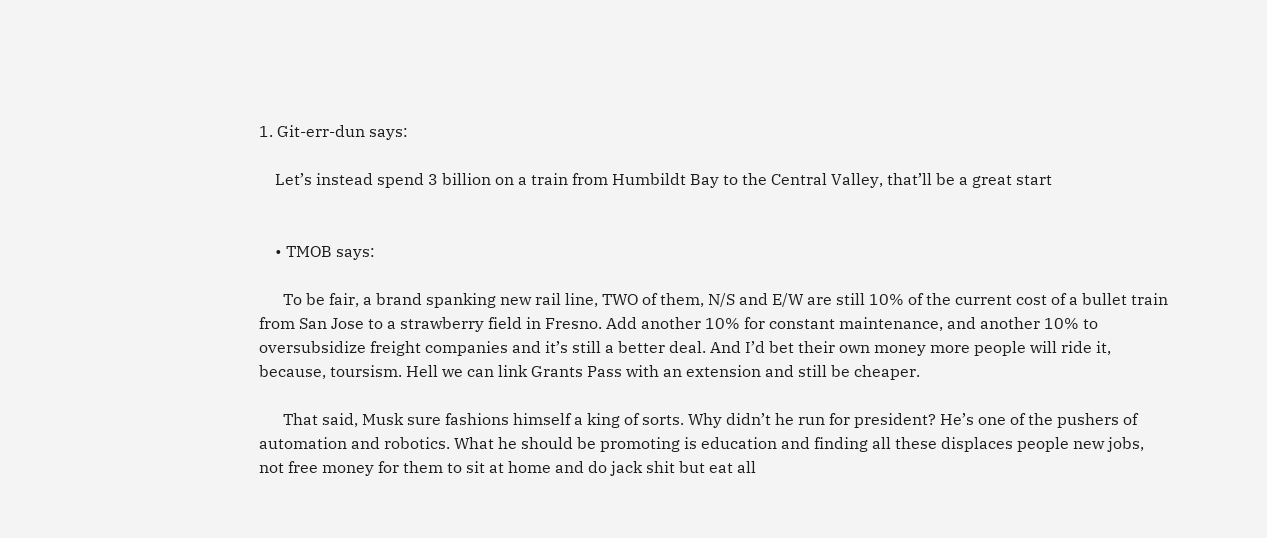1. Git-err-dun says:

    Let’s instead spend 3 billion on a train from Humbildt Bay to the Central Valley, that’ll be a great start


    • TMOB says:

      To be fair, a brand spanking new rail line, TWO of them, N/S and E/W are still 10% of the current cost of a bullet train from San Jose to a strawberry field in Fresno. Add another 10% for constant maintenance, and another 10% to oversubsidize freight companies and it’s still a better deal. And I’d bet their own money more people will ride it, because, toursism. Hell we can link Grants Pass with an extension and still be cheaper.

      That said, Musk sure fashions himself a king of sorts. Why didn’t he run for president? He’s one of the pushers of automation and robotics. What he should be promoting is education and finding all these displaces people new jobs, not free money for them to sit at home and do jack shit but eat all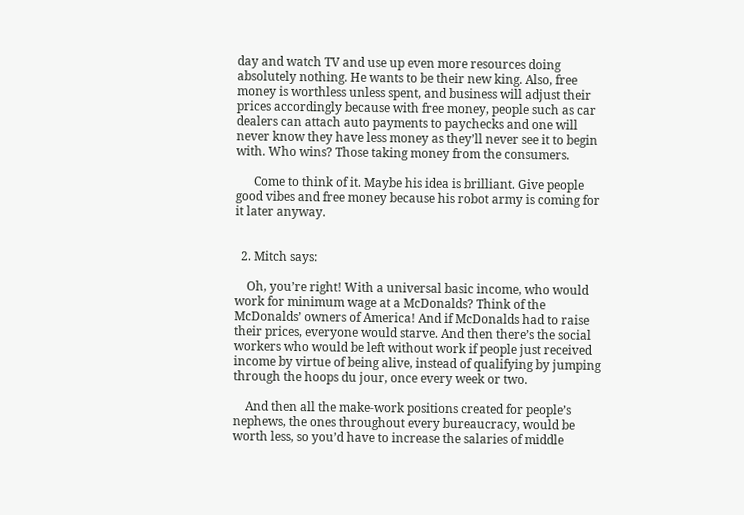day and watch TV and use up even more resources doing absolutely nothing. He wants to be their new king. Also, free money is worthless unless spent, and business will adjust their prices accordingly because with free money, people such as car dealers can attach auto payments to paychecks and one will never know they have less money as they’ll never see it to begin with. Who wins? Those taking money from the consumers.

      Come to think of it. Maybe his idea is brilliant. Give people good vibes and free money because his robot army is coming for it later anyway.


  2. Mitch says:

    Oh, you’re right! With a universal basic income, who would work for minimum wage at a McDonalds? Think of the McDonalds’ owners of America! And if McDonalds had to raise their prices, everyone would starve. And then there’s the social workers who would be left without work if people just received income by virtue of being alive, instead of qualifying by jumping through the hoops du jour, once every week or two.

    And then all the make-work positions created for people’s nephews, the ones throughout every bureaucracy, would be worth less, so you’d have to increase the salaries of middle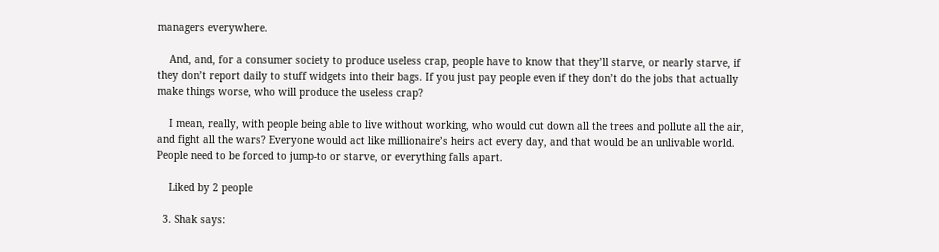managers everywhere.

    And, and, for a consumer society to produce useless crap, people have to know that they’ll starve, or nearly starve, if they don’t report daily to stuff widgets into their bags. If you just pay people even if they don’t do the jobs that actually make things worse, who will produce the useless crap?

    I mean, really, with people being able to live without working, who would cut down all the trees and pollute all the air, and fight all the wars? Everyone would act like millionaire’s heirs act every day, and that would be an unlivable world. People need to be forced to jump-to or starve, or everything falls apart.

    Liked by 2 people

  3. Shak says: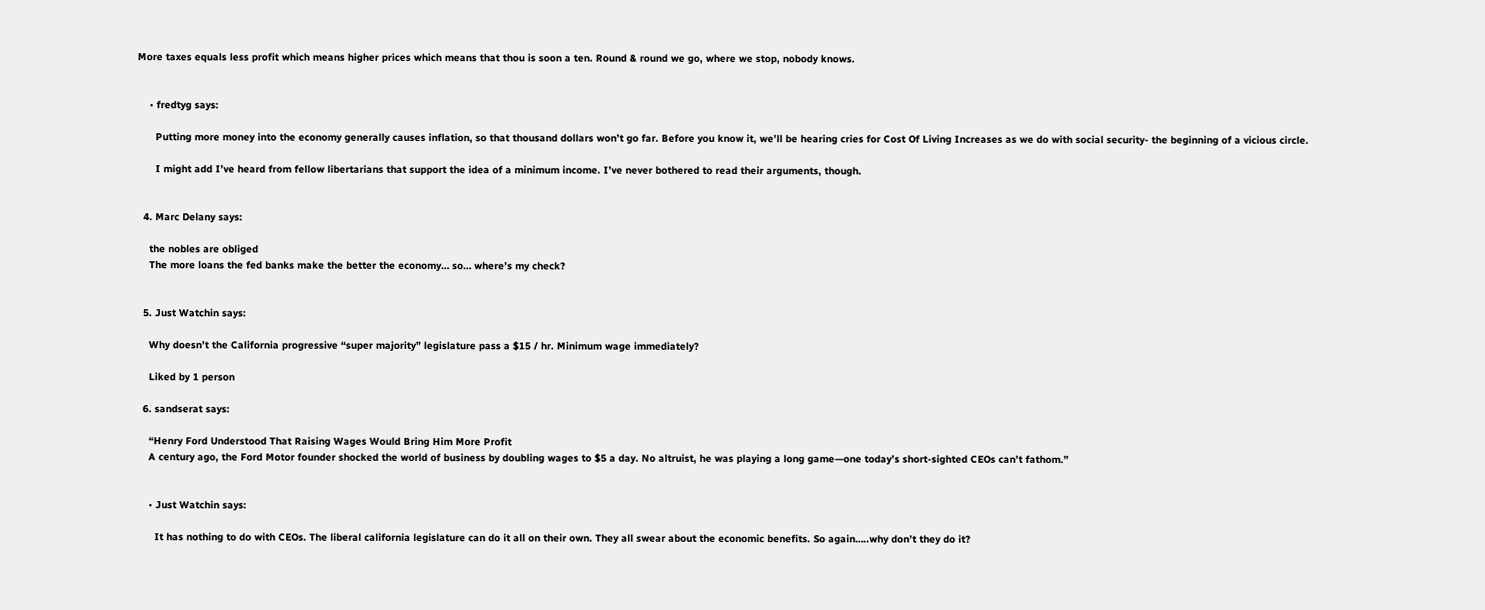More taxes equals less profit which means higher prices which means that thou is soon a ten. Round & round we go, where we stop, nobody knows.


    • fredtyg says:

      Putting more money into the economy generally causes inflation, so that thousand dollars won’t go far. Before you know it, we’ll be hearing cries for Cost Of Living Increases as we do with social security- the beginning of a vicious circle.

      I might add I’ve heard from fellow libertarians that support the idea of a minimum income. I’ve never bothered to read their arguments, though.


  4. Marc Delany says:

    the nobles are obliged
    The more loans the fed banks make the better the economy… so… where’s my check?


  5. Just Watchin says:

    Why doesn’t the California progressive “super majority” legislature pass a $15 / hr. Minimum wage immediately?

    Liked by 1 person

  6. sandserat says:

    “Henry Ford Understood That Raising Wages Would Bring Him More Profit
    A century ago, the Ford Motor founder shocked the world of business by doubling wages to $5 a day. No altruist, he was playing a long game—one today’s short-sighted CEOs can’t fathom.”


    • Just Watchin says:

      It has nothing to do with CEOs. The liberal california legislature can do it all on their own. They all swear about the economic benefits. So again…..why don’t they do it?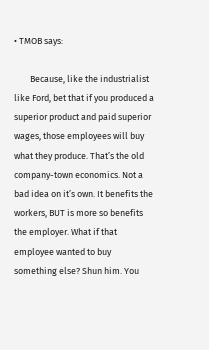• TMOB says:

        Because, like the industrialist like Ford, bet that if you produced a superior product and paid superior wages, those employees will buy what they produce. That’s the old company-town economics. Not a bad idea on it’s own. It benefits the workers, BUT is more so benefits the employer. What if that employee wanted to buy something else? Shun him. You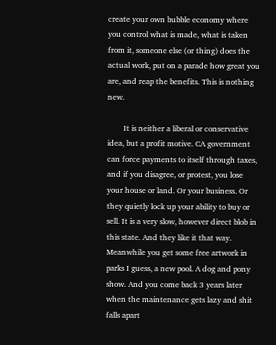create your own bubble economy where you control what is made, what is taken from it, someone else (or thing) does the actual work, put on a parade how great you are, and reap the benefits. This is nothing new.

        It is neither a liberal or conservative idea, but a profit motive. CA government can force payments to itself through taxes, and if you disagree, or protest, you lose your house or land. Or your business. Or they quietly lock up your ability to buy or sell. It is a very slow, however direct blob in this state. And they like it that way. Meanwhile you get some free artwork in parks I guess, a new pool. A dog and pony show. And you come back 3 years later when the maintenance gets lazy and shit falls apart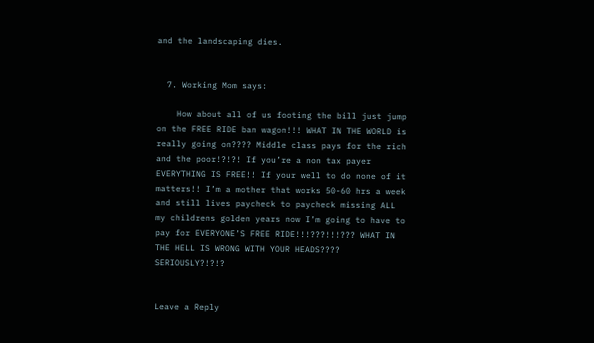and the landscaping dies.


  7. Working Mom says:

    How about all of us footing the bill just jump on the FREE RIDE ban wagon!!! WHAT IN THE WORLD is really going on???? Middle class pays for the rich and the poor!?!?! If you’re a non tax payer EVERYTHING IS FREE!! If your well to do none of it matters!! I’m a mother that works 50-60 hrs a week and still lives paycheck to paycheck missing ALL my childrens golden years now I’m going to have to pay for EVERYONE’S FREE RIDE!!!???!!!??? WHAT IN THE HELL IS WRONG WITH YOUR HEADS???? SERIOUSLY?!?!?


Leave a Reply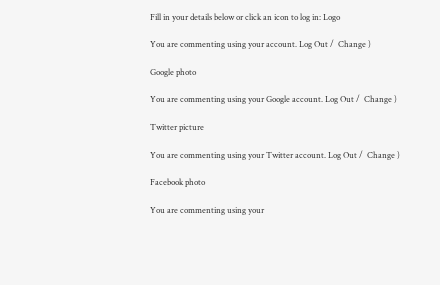Fill in your details below or click an icon to log in: Logo

You are commenting using your account. Log Out /  Change )

Google photo

You are commenting using your Google account. Log Out /  Change )

Twitter picture

You are commenting using your Twitter account. Log Out /  Change )

Facebook photo

You are commenting using your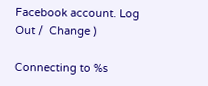Facebook account. Log Out /  Change )

Connecting to %s